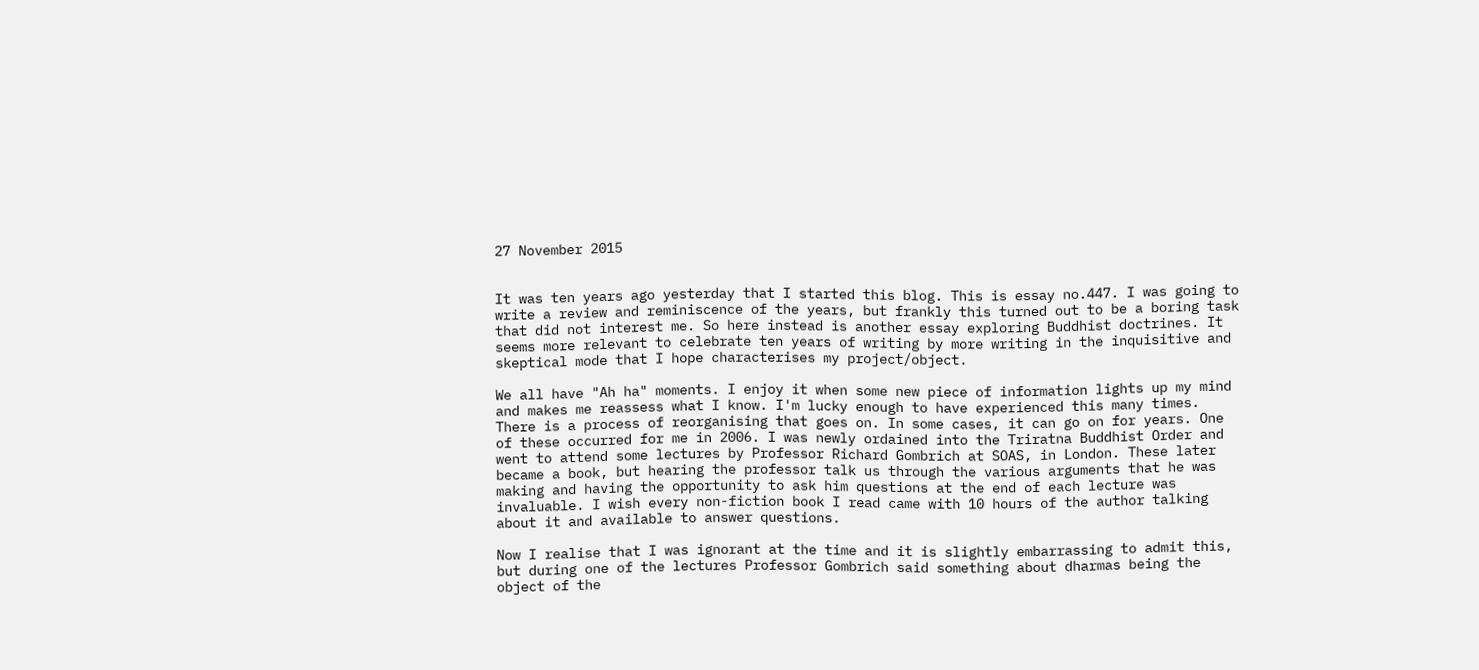27 November 2015


It was ten years ago yesterday that I started this blog. This is essay no.447. I was going to write a review and reminiscence of the years, but frankly this turned out to be a boring task that did not interest me. So here instead is another essay exploring Buddhist doctrines. It seems more relevant to celebrate ten years of writing by more writing in the inquisitive and skeptical mode that I hope characterises my project/object.

We all have "Ah ha" moments. I enjoy it when some new piece of information lights up my mind and makes me reassess what I know. I'm lucky enough to have experienced this many times. There is a process of reorganising that goes on. In some cases, it can go on for years. One of these occurred for me in 2006. I was newly ordained into the Triratna Buddhist Order and went to attend some lectures by Professor Richard Gombrich at SOAS, in London. These later became a book, but hearing the professor talk us through the various arguments that he was making and having the opportunity to ask him questions at the end of each lecture was invaluable. I wish every non-fiction book I read came with 10 hours of the author talking about it and available to answer questions.

Now I realise that I was ignorant at the time and it is slightly embarrassing to admit this, but during one of the lectures Professor Gombrich said something about dharmas being the object of the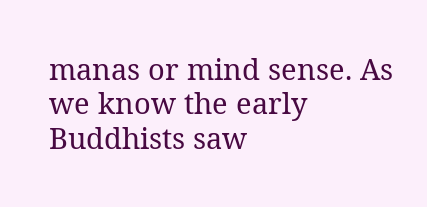manas or mind sense. As we know the early Buddhists saw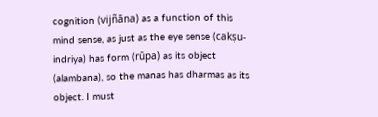cognition (vijñāna) as a function of this mind sense, as just as the eye sense (cakṣu-indriya) has form (rūpa) as its object (alambana), so the manas has dharmas as its object. I must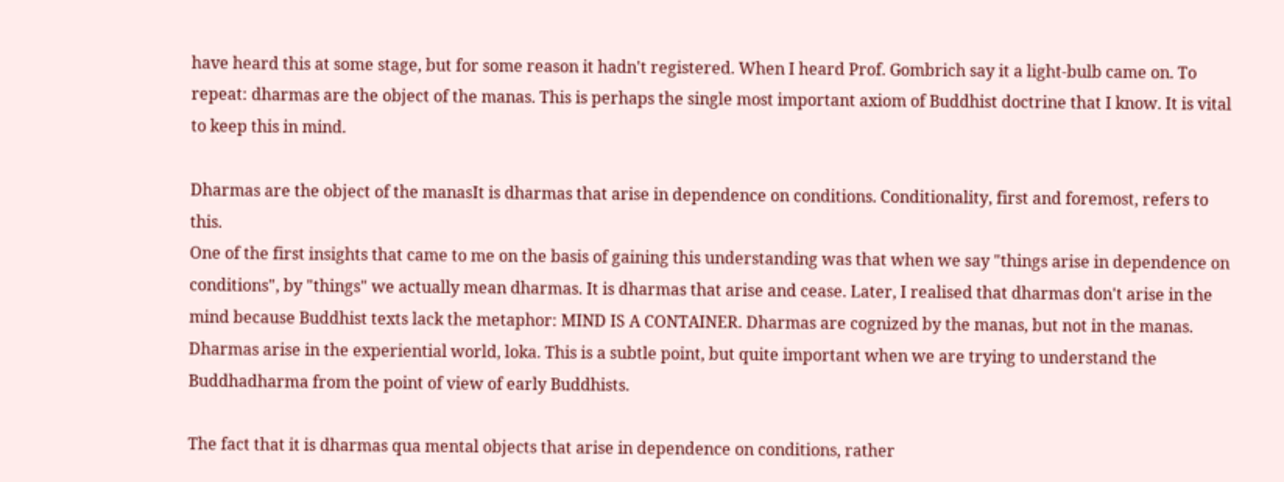have heard this at some stage, but for some reason it hadn't registered. When I heard Prof. Gombrich say it a light-bulb came on. To repeat: dharmas are the object of the manas. This is perhaps the single most important axiom of Buddhist doctrine that I know. It is vital to keep this in mind.

Dharmas are the object of the manasIt is dharmas that arise in dependence on conditions. Conditionality, first and foremost, refers to this.
One of the first insights that came to me on the basis of gaining this understanding was that when we say "things arise in dependence on conditions", by "things" we actually mean dharmas. It is dharmas that arise and cease. Later, I realised that dharmas don't arise in the mind because Buddhist texts lack the metaphor: MIND IS A CONTAINER. Dharmas are cognized by the manas, but not in the manas. Dharmas arise in the experiential world, loka. This is a subtle point, but quite important when we are trying to understand the Buddhadharma from the point of view of early Buddhists.

The fact that it is dharmas qua mental objects that arise in dependence on conditions, rather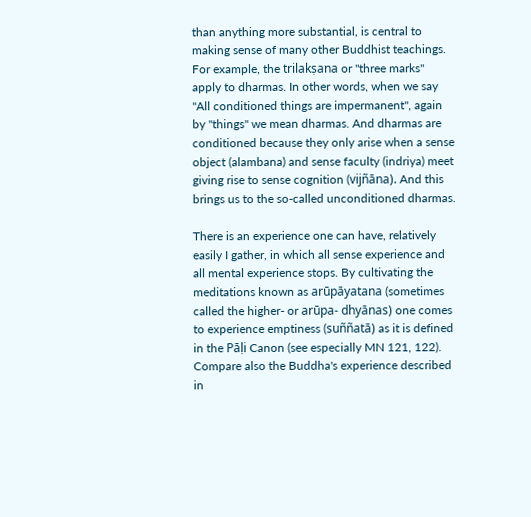than anything more substantial, is central to making sense of many other Buddhist teachings. For example, the trilakṣana or "three marks" apply to dharmas. In other words, when we say "All conditioned things are impermanent", again by "things" we mean dharmas. And dharmas are conditioned because they only arise when a sense object (alambana) and sense faculty (indriya) meet giving rise to sense cognition (vijñāna). And this brings us to the so-called unconditioned dharmas.

There is an experience one can have, relatively easily I gather, in which all sense experience and all mental experience stops. By cultivating the meditations known as arūpāyatana (sometimes called the higher- or arūpa- dhyānas) one comes to experience emptiness (suññatā) as it is defined in the Pāḷi Canon (see especially MN 121, 122). Compare also the Buddha's experience described in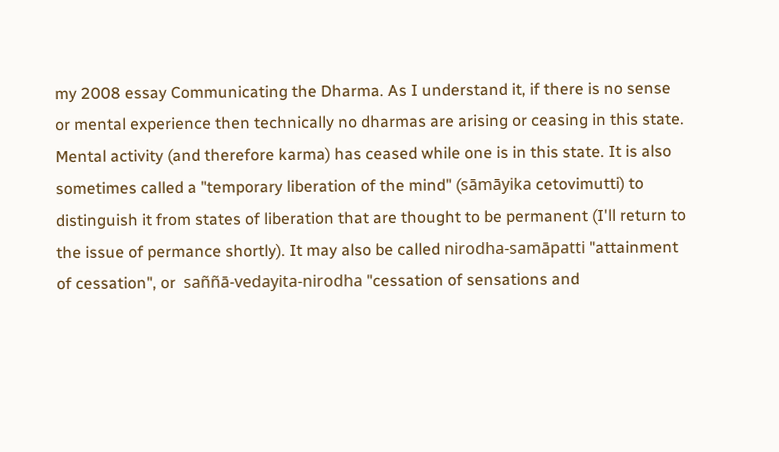my 2008 essay Communicating the Dharma. As I understand it, if there is no sense or mental experience then technically no dharmas are arising or ceasing in this state. Mental activity (and therefore karma) has ceased while one is in this state. It is also sometimes called a "temporary liberation of the mind" (sāmāyika cetovimutti) to distinguish it from states of liberation that are thought to be permanent (I'll return to the issue of permance shortly). It may also be called nirodha-samāpatti "attainment of cessation", or  saññā-vedayita-nirodha "cessation of sensations and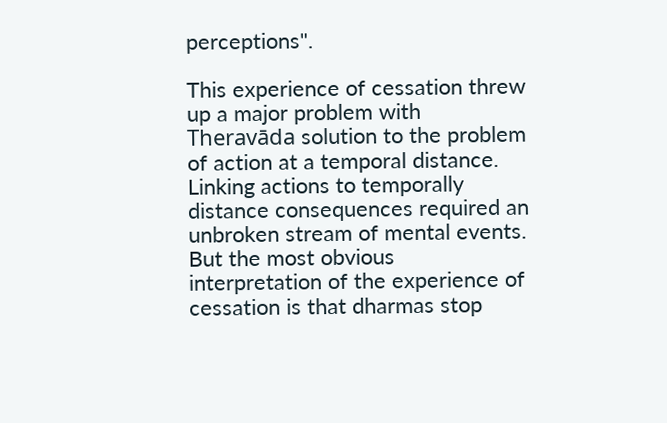perceptions".

This experience of cessation threw up a major problem with Theravāda solution to the problem of action at a temporal distance. Linking actions to temporally distance consequences required an unbroken stream of mental events. But the most obvious interpretation of the experience of cessation is that dharmas stop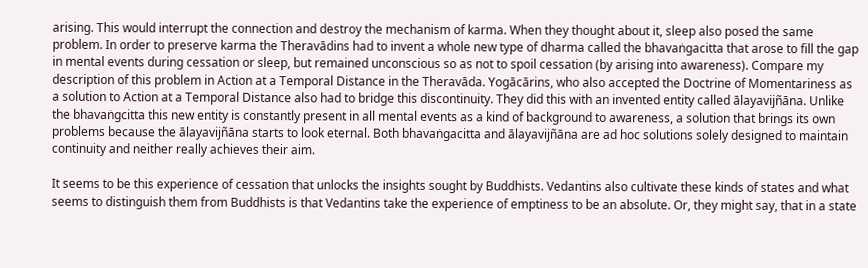arising. This would interrupt the connection and destroy the mechanism of karma. When they thought about it, sleep also posed the same problem. In order to preserve karma the Theravādins had to invent a whole new type of dharma called the bhavaṅgacitta that arose to fill the gap in mental events during cessation or sleep, but remained unconscious so as not to spoil cessation (by arising into awareness). Compare my description of this problem in Action at a Temporal Distance in the Theravāda. Yogācārins, who also accepted the Doctrine of Momentariness as a solution to Action at a Temporal Distance also had to bridge this discontinuity. They did this with an invented entity called ālayavijñāna. Unlike the bhavaṅgcitta this new entity is constantly present in all mental events as a kind of background to awareness, a solution that brings its own problems because the ālayavijñāna starts to look eternal. Both bhavaṅgacitta and ālayavijñāna are ad hoc solutions solely designed to maintain continuity and neither really achieves their aim.

It seems to be this experience of cessation that unlocks the insights sought by Buddhists. Vedantins also cultivate these kinds of states and what seems to distinguish them from Buddhists is that Vedantins take the experience of emptiness to be an absolute. Or, they might say, that in a state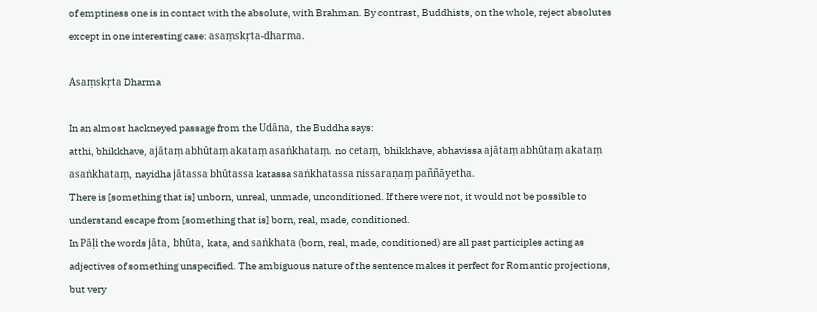of emptiness one is in contact with the absolute, with Brahman. By contrast, Buddhists, on the whole, reject absolutes except in one interesting case: asaṃskṛta-dharma.

Asaṃskṛta Dharma

In an almost hackneyed passage from the Udāna, the Buddha says:
atthi, bhikkhave, ajātaṃ abhūtaṃ akataṃ asaṅkhataṃ. no cetaṃ, bhikkhave, abhavissa ajātaṃ abhūtaṃ akataṃ asaṅkhataṃ, nayidha jātassa bhūtassa katassa saṅkhatassa nissaraṇaṃ paññāyetha.
There is [something that is] unborn, unreal, unmade, unconditioned. If there were not, it would not be possible to understand escape from [something that is] born, real, made, conditioned.
In Pāḷi the words jāta, bhūta, kata, and saṅkhata (born, real, made, conditioned) are all past participles acting as adjectives of something unspecified. The ambiguous nature of the sentence makes it perfect for Romantic projections, but very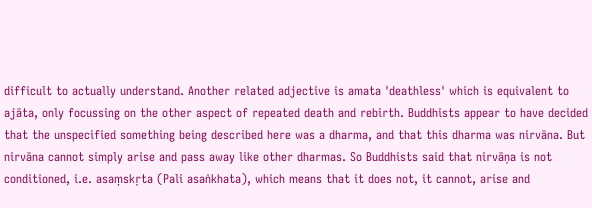difficult to actually understand. Another related adjective is amata 'deathless' which is equivalent to ajāta, only focussing on the other aspect of repeated death and rebirth. Buddhists appear to have decided that the unspecified something being described here was a dharma, and that this dharma was nirvāna. But nirvāna cannot simply arise and pass away like other dharmas. So Buddhists said that nirvāṇa is not conditioned, i.e. asaṃskṛta (Pali asaṅkhata), which means that it does not, it cannot, arise and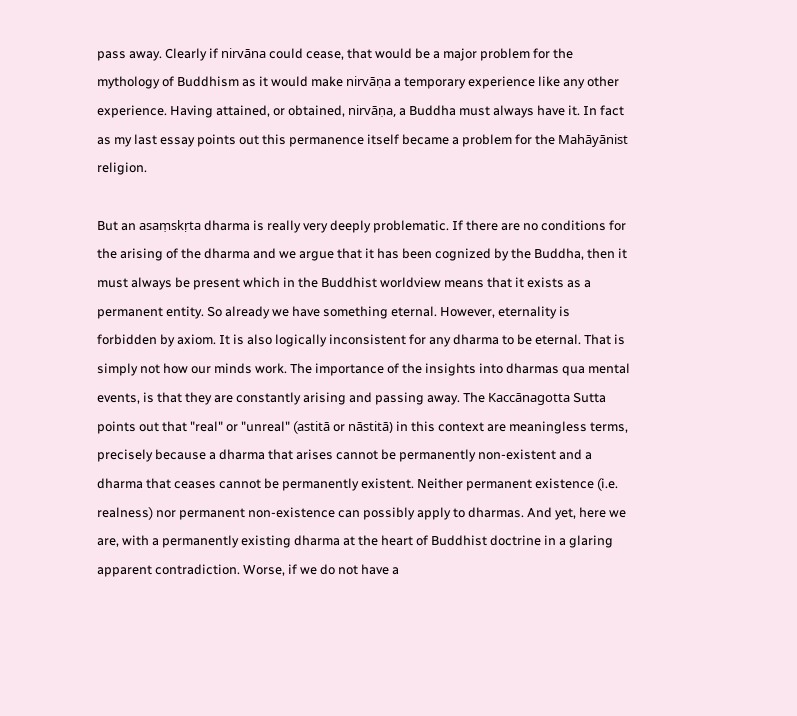pass away. Clearly if nirvāna could cease, that would be a major problem for the mythology of Buddhism as it would make nirvāṇa a temporary experience like any other experience. Having attained, or obtained, nirvāṇa, a Buddha must always have it. In fact as my last essay points out this permanence itself became a problem for the Mahāyānist religion.

But an asaṃskṛta dharma is really very deeply problematic. If there are no conditions for the arising of the dharma and we argue that it has been cognized by the Buddha, then it must always be present which in the Buddhist worldview means that it exists as a permanent entity. So already we have something eternal. However, eternality is forbidden by axiom. It is also logically inconsistent for any dharma to be eternal. That is simply not how our minds work. The importance of the insights into dharmas qua mental events, is that they are constantly arising and passing away. The Kaccānagotta Sutta points out that "real" or "unreal" (astitā or nāstitā) in this context are meaningless terms, precisely because a dharma that arises cannot be permanently non-existent and a dharma that ceases cannot be permanently existent. Neither permanent existence (i.e. realness) nor permanent non-existence can possibly apply to dharmas. And yet, here we are, with a permanently existing dharma at the heart of Buddhist doctrine in a glaring apparent contradiction. Worse, if we do not have a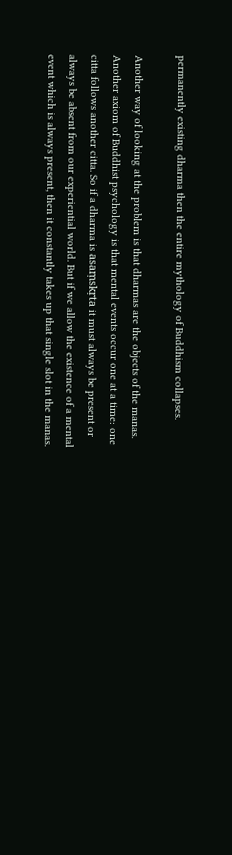permanently existing dharma then the entire mythology of Buddhism collapses.

Another way of looking at the problem is that dharmas are the objects of the manas. Another axiom of Buddhist psychology is that mental events occur one at a time: one citta follows another citta. So if a dharma is asaṃskṛta it must always be present or always be absent from our experiential world. But if we allow the existence of a mental event which is always present, then it constantly takes up that single slot in the manas.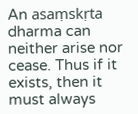An asaṃskṛta dharma can neither arise nor cease. Thus if it exists, then it must always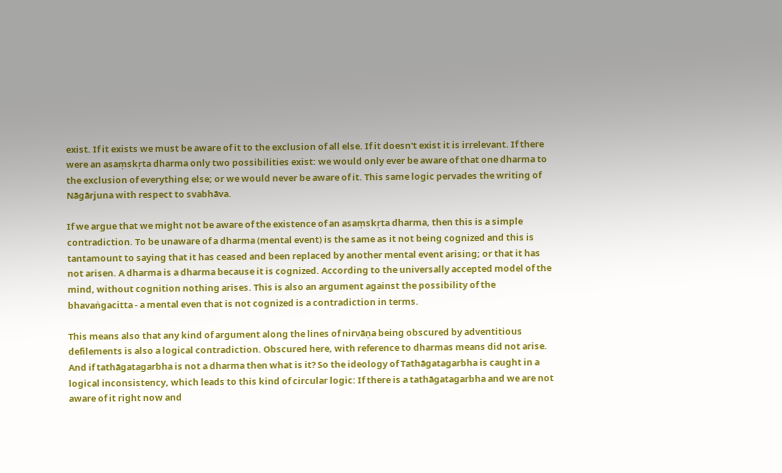exist. If it exists we must be aware of it to the exclusion of all else. If it doesn't exist it is irrelevant. If there were an asaṃskṛta dharma only two possibilities exist: we would only ever be aware of that one dharma to the exclusion of everything else; or we would never be aware of it. This same logic pervades the writing of Nāgārjuna with respect to svabhāva.

If we argue that we might not be aware of the existence of an asaṃskṛta dharma, then this is a simple contradiction. To be unaware of a dharma (mental event) is the same as it not being cognized and this is tantamount to saying that it has ceased and been replaced by another mental event arising; or that it has not arisen. A dharma is a dharma because it is cognized. According to the universally accepted model of the mind, without cognition nothing arises. This is also an argument against the possibility of the bhavaṅgacitta - a mental even that is not cognized is a contradiction in terms.

This means also that any kind of argument along the lines of nirvāṇa being obscured by adventitious defilements is also a logical contradiction. Obscured here, with reference to dharmas means did not arise. And if tathāgatagarbha is not a dharma then what is it? So the ideology of Tathāgatagarbha is caught in a logical inconsistency, which leads to this kind of circular logic: If there is a tathāgatagarbha and we are not aware of it right now and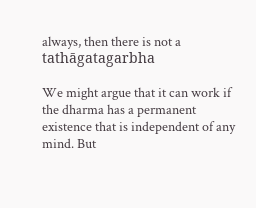always, then there is not a tathāgatagarbha

We might argue that it can work if the dharma has a permanent existence that is independent of any mind. But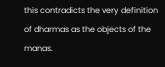this contradicts the very definition of dharmas as the objects of the manas.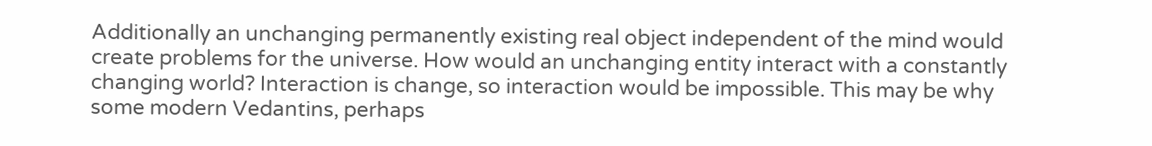Additionally an unchanging permanently existing real object independent of the mind would create problems for the universe. How would an unchanging entity interact with a constantly changing world? Interaction is change, so interaction would be impossible. This may be why some modern Vedantins, perhaps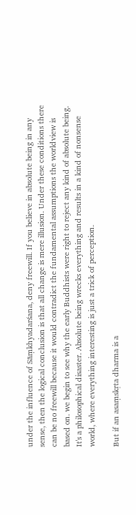under the influence of Sāṃkhyadarśana, deny freewill. If you believe in absolute being in any sense, then the logical conclusion is that all change is mere illusion. Under these conditions there can be no freewill because it would contradict the fundamental assumptions the worldview is based on. we begin to see why the early Buddhists were right to reject any kind of absolute being. It's a philosophical disaster. Absolute being wrecks everything and results in a kind of nonsense world, where everything interesting is just a trick of perception.

But if an asaṃskṛta dharma is a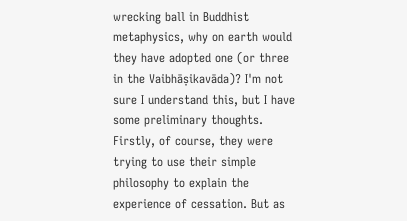wrecking ball in Buddhist metaphysics, why on earth would they have adopted one (or three in the Vaibhāṣikavāda)? I'm not sure I understand this, but I have some preliminary thoughts. Firstly, of course, they were trying to use their simple philosophy to explain the experience of cessation. But as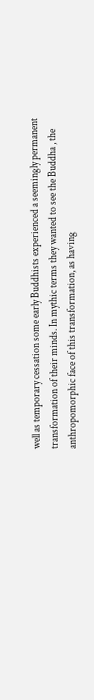well as temporary cessation some early Buddhists experienced a seemingly permanent transformation of their minds. In mythic terms they wanted to see the Buddha , the anthropomorphic face of this transformation, as having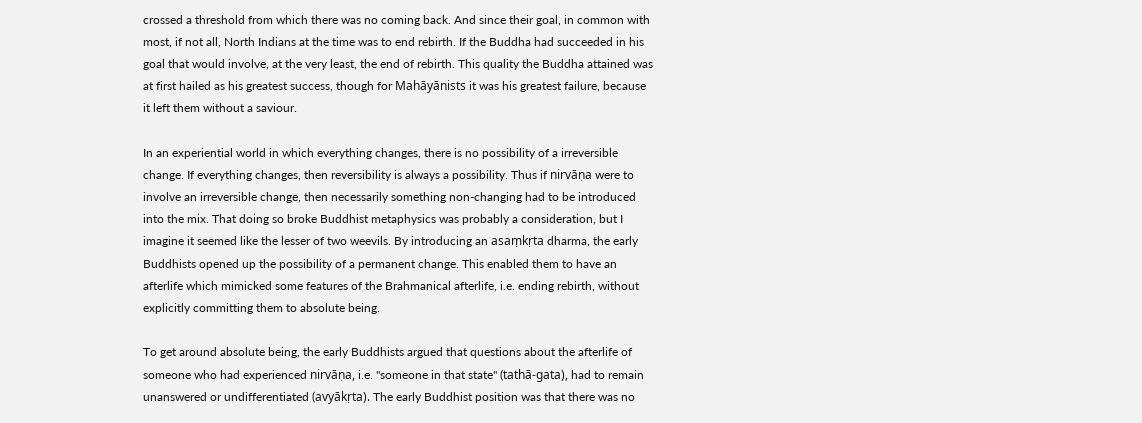crossed a threshold from which there was no coming back. And since their goal, in common with most, if not all, North Indians at the time was to end rebirth. If the Buddha had succeeded in his goal that would involve, at the very least, the end of rebirth. This quality the Buddha attained was at first hailed as his greatest success, though for Mahāyānists it was his greatest failure, because it left them without a saviour.

In an experiential world in which everything changes, there is no possibility of a irreversible change. If everything changes, then reversibility is always a possibility. Thus if nirvāṇa were to involve an irreversible change, then necessarily something non-changing had to be introduced into the mix. That doing so broke Buddhist metaphysics was probably a consideration, but I imagine it seemed like the lesser of two weevils. By introducing an asaṃkṛta dharma, the early Buddhists opened up the possibility of a permanent change. This enabled them to have an afterlife which mimicked some features of the Brahmanical afterlife, i.e. ending rebirth, without explicitly committing them to absolute being.

To get around absolute being, the early Buddhists argued that questions about the afterlife of someone who had experienced nirvāṇa, i.e. "someone in that state" (tathā-gata), had to remain unanswered or undifferentiated (avyākṛta). The early Buddhist position was that there was no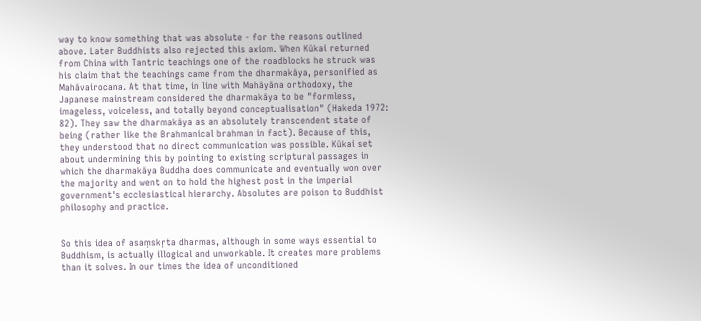way to know something that was absolute - for the reasons outlined above. Later Buddhists also rejected this axiom. When Kūkai returned from China with Tantric teachings one of the roadblocks he struck was his claim that the teachings came from the dharmakāya, personified as Mahāvairocana. At that time, in line with Mahāyāna orthodoxy, the Japanese mainstream considered the dharmakāya to be "formless, imageless, voiceless, and totally beyond conceptualisation" (Hakeda 1972: 82). They saw the dharmakāya as an absolutely transcendent state of being (rather like the Brahmanical brahman in fact). Because of this, they understood that no direct communication was possible. Kūkai set about undermining this by pointing to existing scriptural passages in which the dharmakāya Buddha does communicate and eventually won over the majority and went on to hold the highest post in the imperial government's ecclesiastical hierarchy. Absolutes are poison to Buddhist philosophy and practice.


So this idea of asaṃskṛta dharmas, although in some ways essential to Buddhism, is actually illogical and unworkable. It creates more problems than it solves. In our times the idea of unconditioned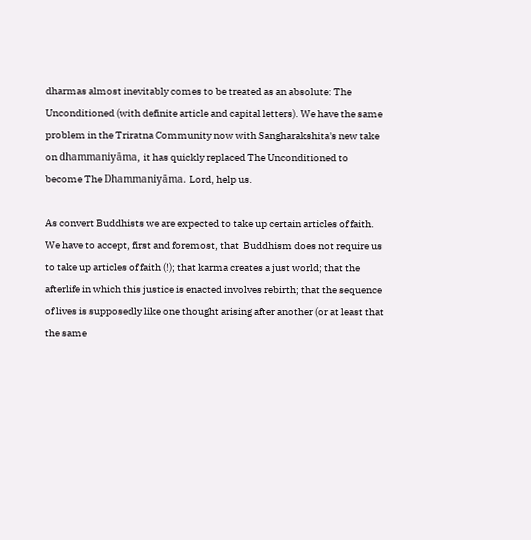dharmas almost inevitably comes to be treated as an absolute: The Unconditioned (with definite article and capital letters). We have the same problem in the Triratna Community now with Sangharakshita's new take on dhammaniyāma, it has quickly replaced The Unconditioned to become The Dhammaniyāma. Lord, help us.

As convert Buddhists we are expected to take up certain articles of faith. We have to accept, first and foremost, that  Buddhism does not require us to take up articles of faith (!); that karma creates a just world; that the afterlife in which this justice is enacted involves rebirth; that the sequence of lives is supposedly like one thought arising after another (or at least that the same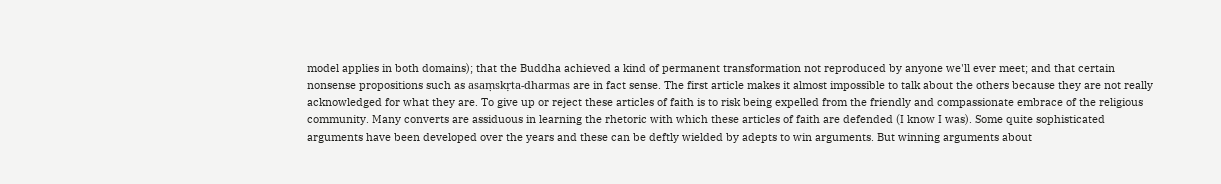model applies in both domains); that the Buddha achieved a kind of permanent transformation not reproduced by anyone we'll ever meet; and that certain nonsense propositions such as asaṃskṛta-dharmas are in fact sense. The first article makes it almost impossible to talk about the others because they are not really acknowledged for what they are. To give up or reject these articles of faith is to risk being expelled from the friendly and compassionate embrace of the religious community. Many converts are assiduous in learning the rhetoric with which these articles of faith are defended (I know I was). Some quite sophisticated arguments have been developed over the years and these can be deftly wielded by adepts to win arguments. But winning arguments about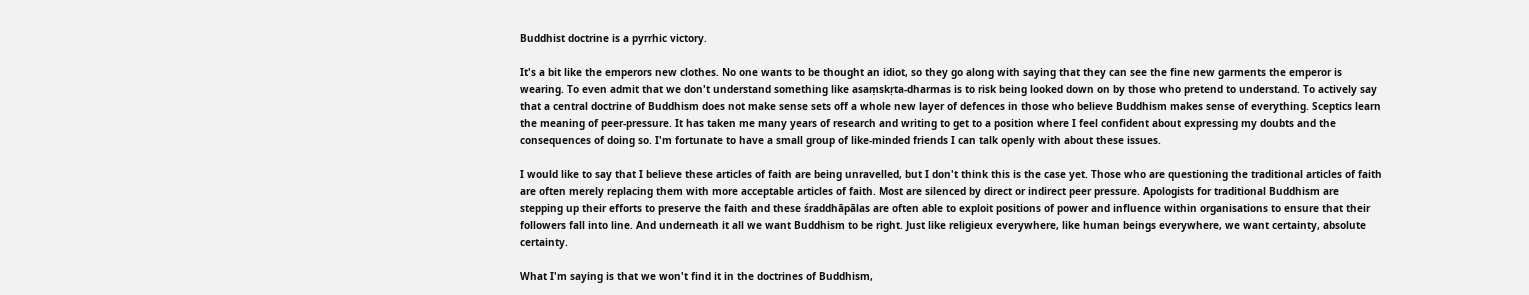Buddhist doctrine is a pyrrhic victory.

It's a bit like the emperors new clothes. No one wants to be thought an idiot, so they go along with saying that they can see the fine new garments the emperor is wearing. To even admit that we don't understand something like asaṃskṛta-dharmas is to risk being looked down on by those who pretend to understand. To actively say that a central doctrine of Buddhism does not make sense sets off a whole new layer of defences in those who believe Buddhism makes sense of everything. Sceptics learn the meaning of peer-pressure. It has taken me many years of research and writing to get to a position where I feel confident about expressing my doubts and the consequences of doing so. I'm fortunate to have a small group of like-minded friends I can talk openly with about these issues.

I would like to say that I believe these articles of faith are being unravelled, but I don't think this is the case yet. Those who are questioning the traditional articles of faith are often merely replacing them with more acceptable articles of faith. Most are silenced by direct or indirect peer pressure. Apologists for traditional Buddhism are stepping up their efforts to preserve the faith and these śraddhāpālas are often able to exploit positions of power and influence within organisations to ensure that their followers fall into line. And underneath it all we want Buddhism to be right. Just like religieux everywhere, like human beings everywhere, we want certainty, absolute certainty.

What I'm saying is that we won't find it in the doctrines of Buddhism,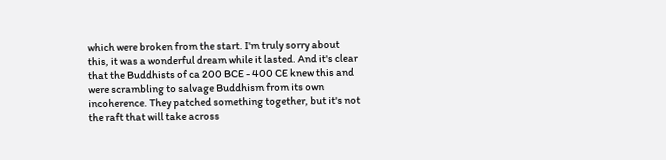which were broken from the start. I'm truly sorry about this, it was a wonderful dream while it lasted. And it's clear that the Buddhists of ca 200 BCE - 400 CE knew this and were scrambling to salvage Buddhism from its own incoherence. They patched something together, but it's not the raft that will take across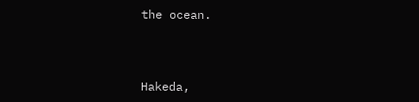the ocean.



Hakeda,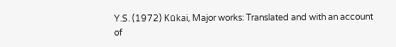Y.S. (1972) Kūkai, Major works: Translated and with an account of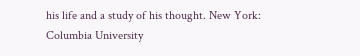his life and a study of his thought. New York: Columbia University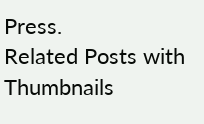Press.
Related Posts with Thumbnails